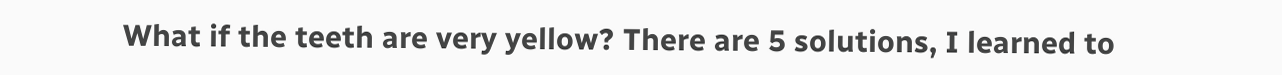What if the teeth are very yellow? There are 5 solutions, I learned to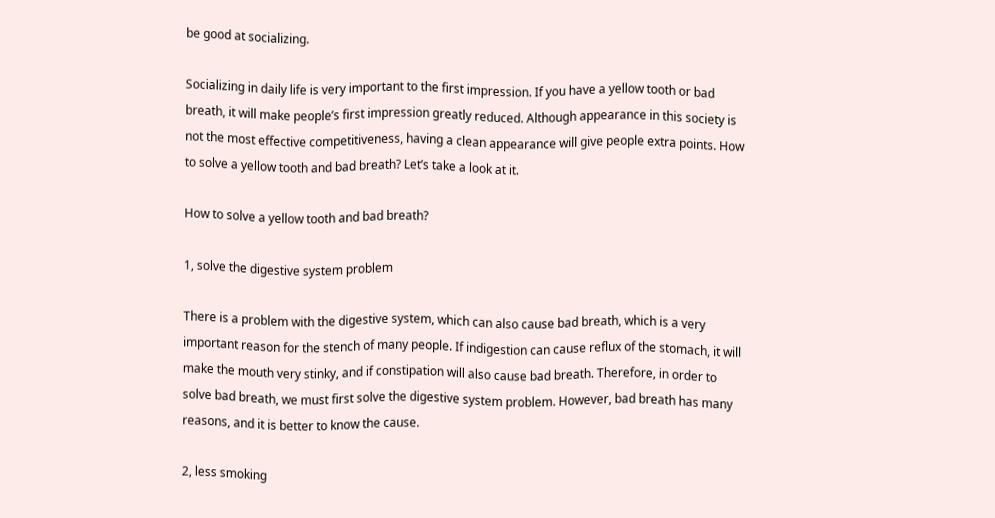be good at socializing.

Socializing in daily life is very important to the first impression. If you have a yellow tooth or bad breath, it will make people’s first impression greatly reduced. Although appearance in this society is not the most effective competitiveness, having a clean appearance will give people extra points. How to solve a yellow tooth and bad breath? Let’s take a look at it.

How to solve a yellow tooth and bad breath?

1, solve the digestive system problem

There is a problem with the digestive system, which can also cause bad breath, which is a very important reason for the stench of many people. If indigestion can cause reflux of the stomach, it will make the mouth very stinky, and if constipation will also cause bad breath. Therefore, in order to solve bad breath, we must first solve the digestive system problem. However, bad breath has many reasons, and it is better to know the cause.

2, less smoking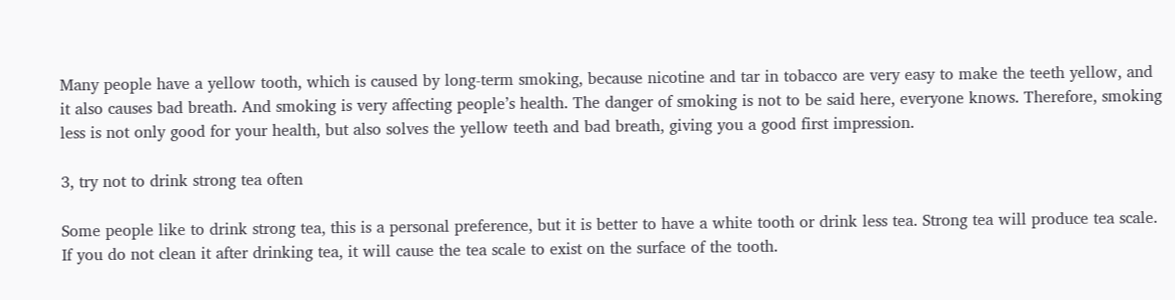Many people have a yellow tooth, which is caused by long-term smoking, because nicotine and tar in tobacco are very easy to make the teeth yellow, and it also causes bad breath. And smoking is very affecting people’s health. The danger of smoking is not to be said here, everyone knows. Therefore, smoking less is not only good for your health, but also solves the yellow teeth and bad breath, giving you a good first impression.

3, try not to drink strong tea often

Some people like to drink strong tea, this is a personal preference, but it is better to have a white tooth or drink less tea. Strong tea will produce tea scale. If you do not clean it after drinking tea, it will cause the tea scale to exist on the surface of the tooth.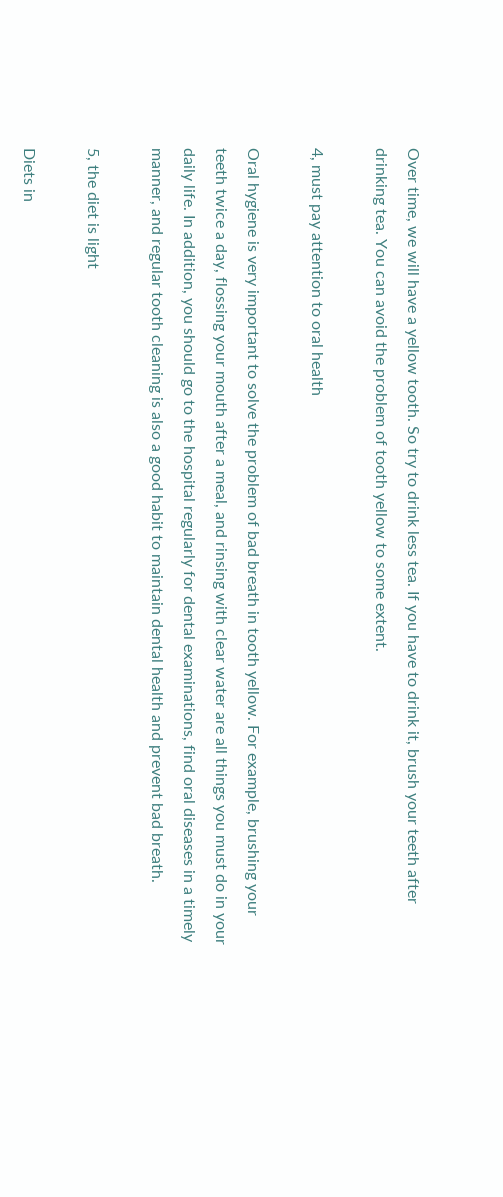Over time, we will have a yellow tooth. So try to drink less tea. If you have to drink it, brush your teeth after drinking tea. You can avoid the problem of tooth yellow to some extent.

4, must pay attention to oral health

Oral hygiene is very important to solve the problem of bad breath in tooth yellow. For example, brushing your teeth twice a day, flossing your mouth after a meal, and rinsing with clear water are all things you must do in your daily life. In addition, you should go to the hospital regularly for dental examinations, find oral diseases in a timely manner, and regular tooth cleaning is also a good habit to maintain dental health and prevent bad breath.

5, the diet is light

Diets in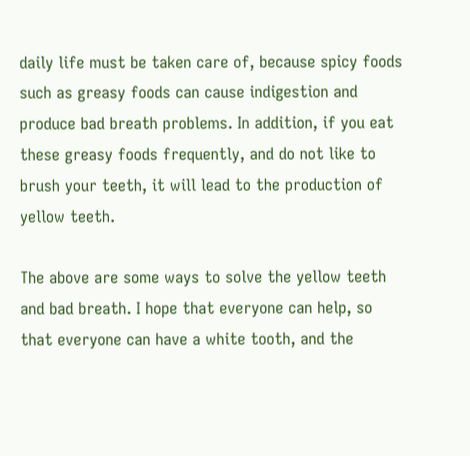daily life must be taken care of, because spicy foods such as greasy foods can cause indigestion and produce bad breath problems. In addition, if you eat these greasy foods frequently, and do not like to brush your teeth, it will lead to the production of yellow teeth.

The above are some ways to solve the yellow teeth and bad breath. I hope that everyone can help, so that everyone can have a white tooth, and the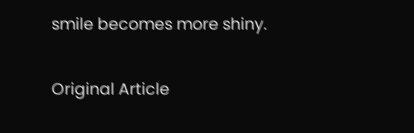smile becomes more shiny.

Original Article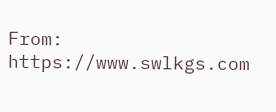From: https://www.swlkgs.com